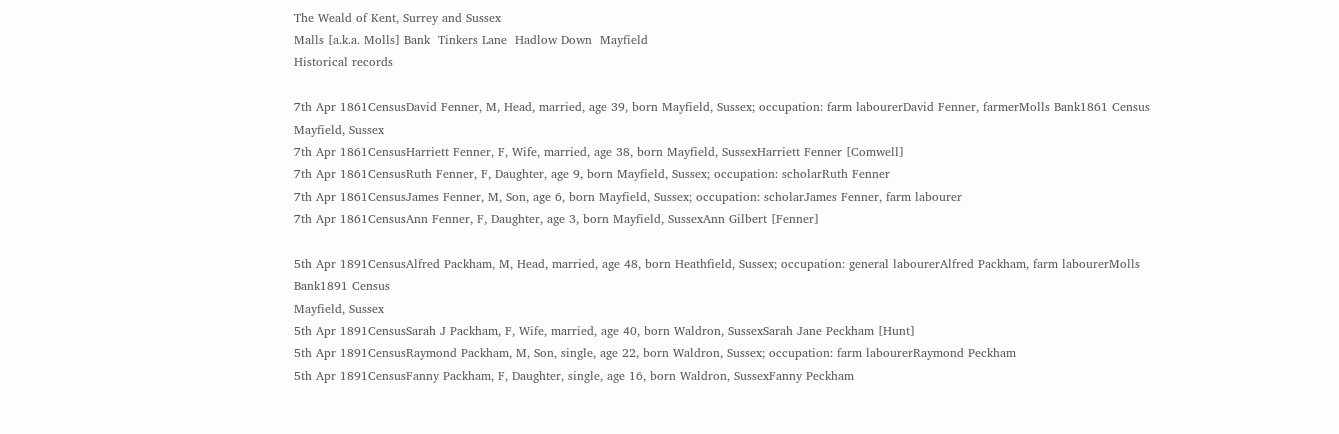The Weald of Kent, Surrey and Sussex
Malls [a.k.a. Molls] Bank  Tinkers Lane  Hadlow Down  Mayfield
Historical records

7th Apr 1861CensusDavid Fenner, M, Head, married, age 39, born Mayfield, Sussex; occupation: farm labourerDavid Fenner, farmerMolls Bank1861 Census
Mayfield, Sussex
7th Apr 1861CensusHarriett Fenner, F, Wife, married, age 38, born Mayfield, SussexHarriett Fenner [Comwell]
7th Apr 1861CensusRuth Fenner, F, Daughter, age 9, born Mayfield, Sussex; occupation: scholarRuth Fenner
7th Apr 1861CensusJames Fenner, M, Son, age 6, born Mayfield, Sussex; occupation: scholarJames Fenner, farm labourer
7th Apr 1861CensusAnn Fenner, F, Daughter, age 3, born Mayfield, SussexAnn Gilbert [Fenner]

5th Apr 1891CensusAlfred Packham, M, Head, married, age 48, born Heathfield, Sussex; occupation: general labourerAlfred Packham, farm labourerMolls Bank1891 Census
Mayfield, Sussex
5th Apr 1891CensusSarah J Packham, F, Wife, married, age 40, born Waldron, SussexSarah Jane Peckham [Hunt]
5th Apr 1891CensusRaymond Packham, M, Son, single, age 22, born Waldron, Sussex; occupation: farm labourerRaymond Peckham
5th Apr 1891CensusFanny Packham, F, Daughter, single, age 16, born Waldron, SussexFanny Peckham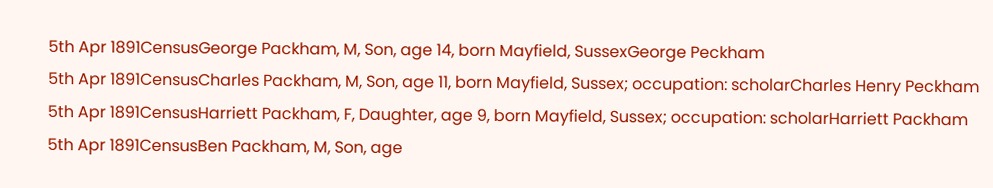5th Apr 1891CensusGeorge Packham, M, Son, age 14, born Mayfield, SussexGeorge Peckham
5th Apr 1891CensusCharles Packham, M, Son, age 11, born Mayfield, Sussex; occupation: scholarCharles Henry Peckham
5th Apr 1891CensusHarriett Packham, F, Daughter, age 9, born Mayfield, Sussex; occupation: scholarHarriett Packham
5th Apr 1891CensusBen Packham, M, Son, age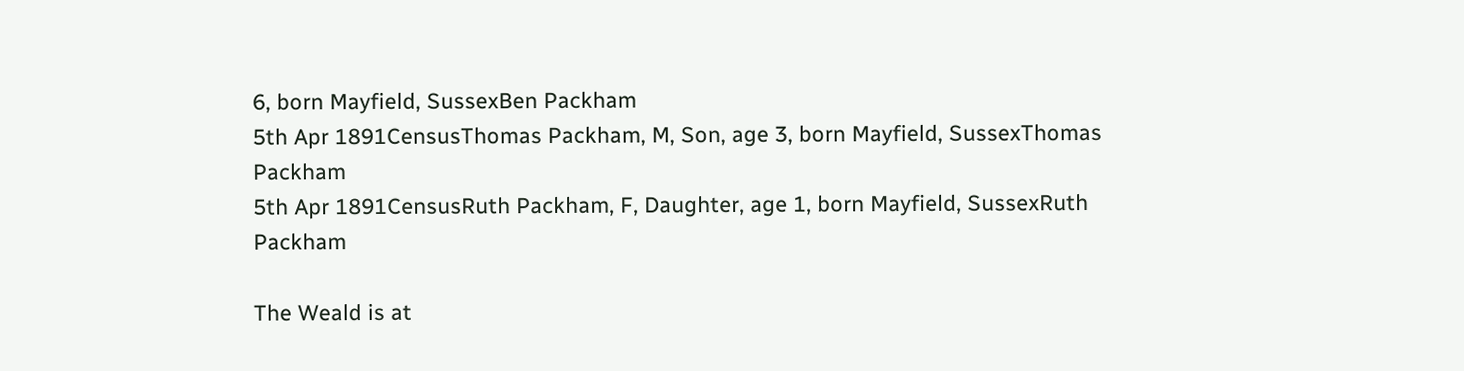6, born Mayfield, SussexBen Packham
5th Apr 1891CensusThomas Packham, M, Son, age 3, born Mayfield, SussexThomas Packham
5th Apr 1891CensusRuth Packham, F, Daughter, age 1, born Mayfield, SussexRuth Packham

The Weald is at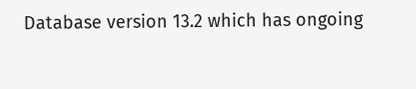Database version 13.2 which has ongoing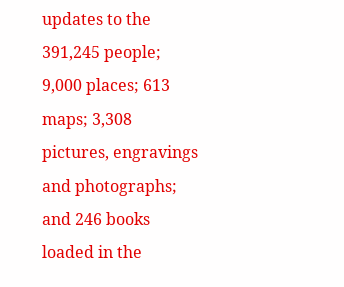updates to the 391,245 people; 9,000 places; 613 maps; 3,308 pictures, engravings and photographs; and 246 books loaded in the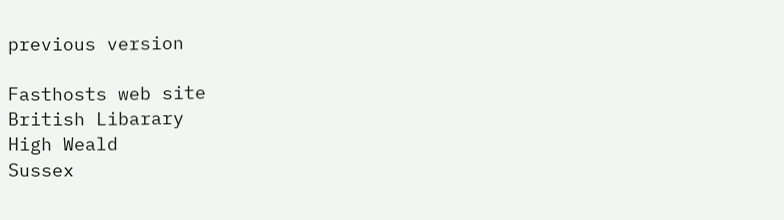previous version

Fasthosts web site
British Libarary
High Weald
Sussex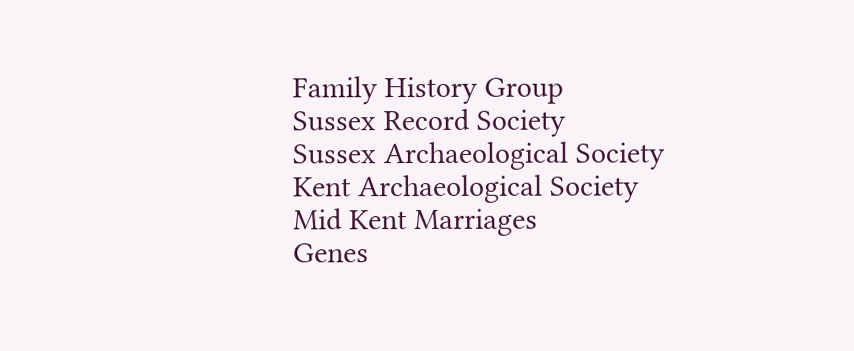Family History Group
Sussex Record Society
Sussex Archaeological Society
Kent Archaeological Society
Mid Kent Marriages
Genes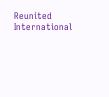Reunited
International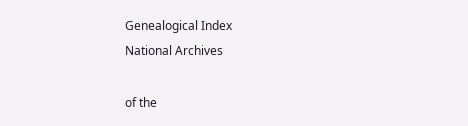Genealogical Index
National Archives

of the